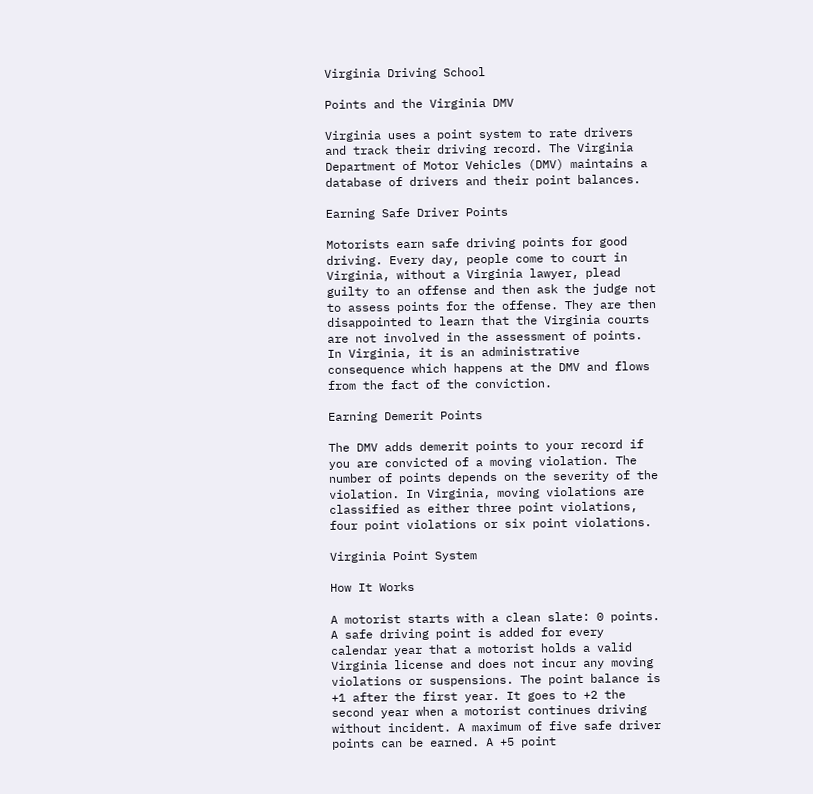Virginia Driving School

Points and the Virginia DMV

Virginia uses a point system to rate drivers and track their driving record. The Virginia Department of Motor Vehicles (DMV) maintains a database of drivers and their point balances.

Earning Safe Driver Points

Motorists earn safe driving points for good driving. Every day, people come to court in Virginia, without a Virginia lawyer, plead guilty to an offense and then ask the judge not to assess points for the offense. They are then disappointed to learn that the Virginia courts are not involved in the assessment of points. In Virginia, it is an administrative consequence which happens at the DMV and flows from the fact of the conviction.

Earning Demerit Points

The DMV adds demerit points to your record if you are convicted of a moving violation. The number of points depends on the severity of the violation. In Virginia, moving violations are classified as either three point violations, four point violations or six point violations.

Virginia Point System

How It Works

A motorist starts with a clean slate: 0 points. A safe driving point is added for every calendar year that a motorist holds a valid Virginia license and does not incur any moving violations or suspensions. The point balance is +1 after the first year. It goes to +2 the second year when a motorist continues driving without incident. A maximum of five safe driver points can be earned. A +5 point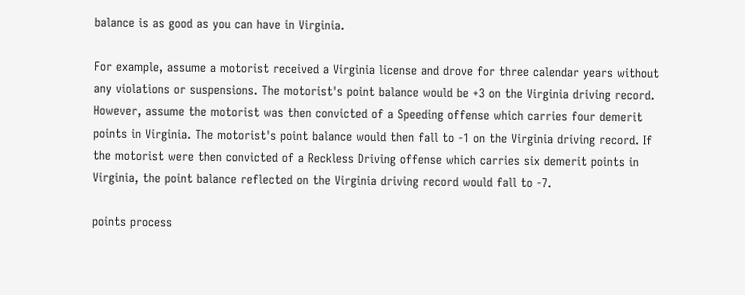balance is as good as you can have in Virginia.

For example, assume a motorist received a Virginia license and drove for three calendar years without any violations or suspensions. The motorist's point balance would be +3 on the Virginia driving record. However, assume the motorist was then convicted of a Speeding offense which carries four demerit points in Virginia. The motorist's point balance would then fall to -1 on the Virginia driving record. If the motorist were then convicted of a Reckless Driving offense which carries six demerit points in Virginia, the point balance reflected on the Virginia driving record would fall to -7.

points process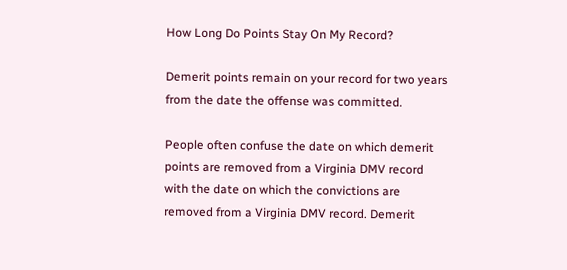How Long Do Points Stay On My Record?

Demerit points remain on your record for two years from the date the offense was committed.

People often confuse the date on which demerit points are removed from a Virginia DMV record with the date on which the convictions are removed from a Virginia DMV record. Demerit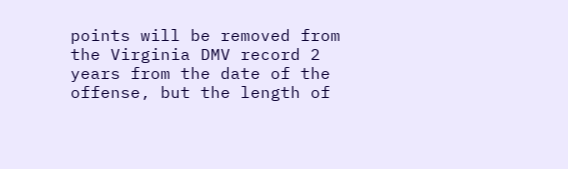points will be removed from the Virginia DMV record 2 years from the date of the offense, but the length of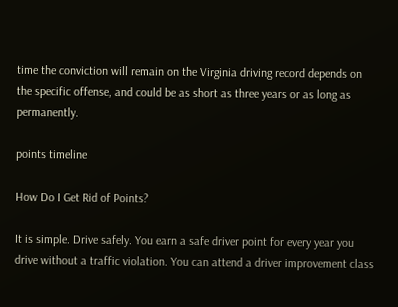time the conviction will remain on the Virginia driving record depends on the specific offense, and could be as short as three years or as long as permanently.

points timeline

How Do I Get Rid of Points?

It is simple. Drive safely. You earn a safe driver point for every year you drive without a traffic violation. You can attend a driver improvement class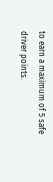to earn a maximum of 5 safe driver points.